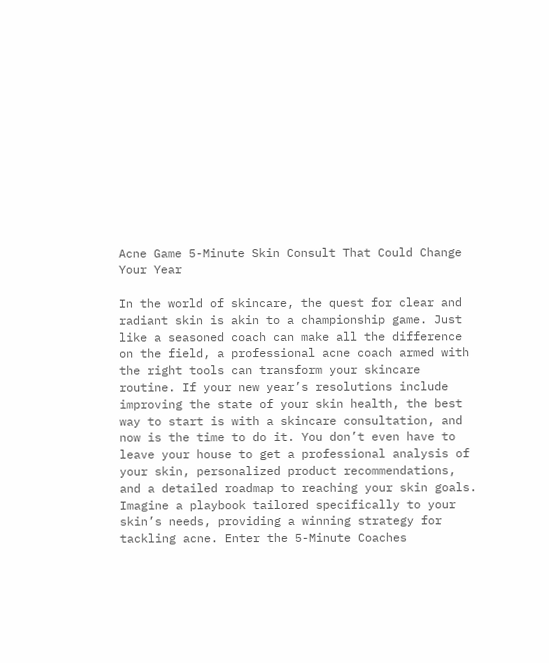Acne Game 5-Minute Skin Consult That Could Change Your Year

In the world of skincare, the quest for clear and radiant skin is akin to a championship game. Just like a seasoned coach can make all the difference on the field, a professional acne coach armed with the right tools can transform your skincare routine. If your new year’s resolutions include improving the state of your skin health, the best way to start is with a skincare consultation, and now is the time to do it. You don’t even have to leave your house to get a professional analysis of your skin, personalized product recommendations, and a detailed roadmap to reaching your skin goals. Imagine a playbook tailored specifically to your skin’s needs, providing a winning strategy for tackling acne. Enter the 5-Minute Coaches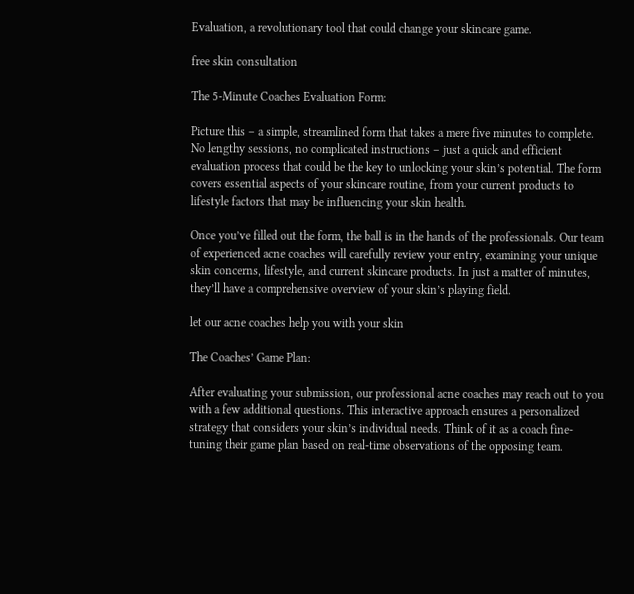Evaluation, a revolutionary tool that could change your skincare game.

free skin consultation

The 5-Minute Coaches Evaluation Form:

Picture this – a simple, streamlined form that takes a mere five minutes to complete. No lengthy sessions, no complicated instructions – just a quick and efficient evaluation process that could be the key to unlocking your skin’s potential. The form covers essential aspects of your skincare routine, from your current products to lifestyle factors that may be influencing your skin health.

Once you’ve filled out the form, the ball is in the hands of the professionals. Our team of experienced acne coaches will carefully review your entry, examining your unique skin concerns, lifestyle, and current skincare products. In just a matter of minutes, they’ll have a comprehensive overview of your skin’s playing field.

let our acne coaches help you with your skin

The Coaches’ Game Plan:

After evaluating your submission, our professional acne coaches may reach out to you with a few additional questions. This interactive approach ensures a personalized strategy that considers your skin’s individual needs. Think of it as a coach fine-tuning their game plan based on real-time observations of the opposing team.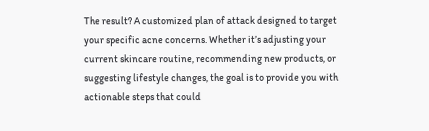The result? A customized plan of attack designed to target your specific acne concerns. Whether it’s adjusting your current skincare routine, recommending new products, or suggesting lifestyle changes, the goal is to provide you with actionable steps that could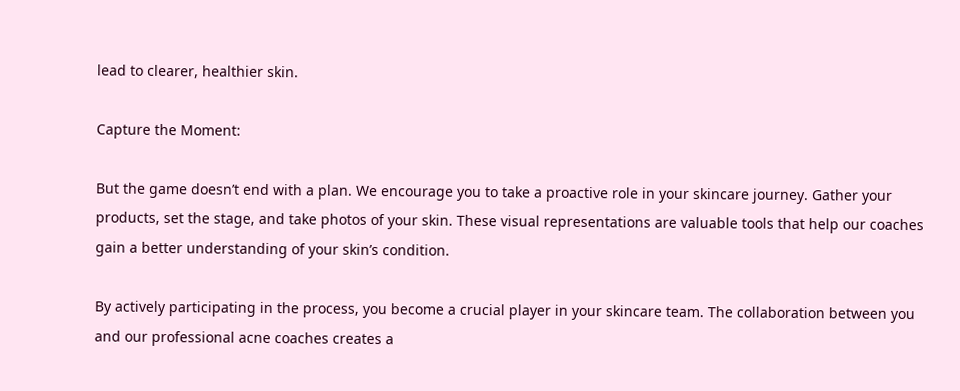lead to clearer, healthier skin.

Capture the Moment:

But the game doesn’t end with a plan. We encourage you to take a proactive role in your skincare journey. Gather your products, set the stage, and take photos of your skin. These visual representations are valuable tools that help our coaches gain a better understanding of your skin’s condition.

By actively participating in the process, you become a crucial player in your skincare team. The collaboration between you and our professional acne coaches creates a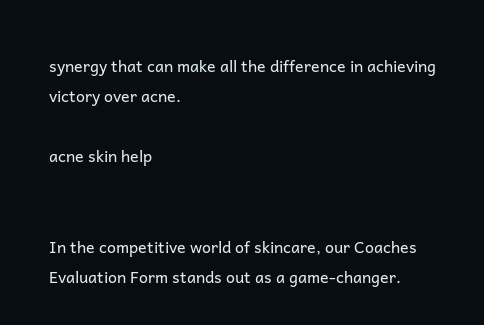synergy that can make all the difference in achieving victory over acne.

acne skin help


In the competitive world of skincare, our Coaches Evaluation Form stands out as a game-changer.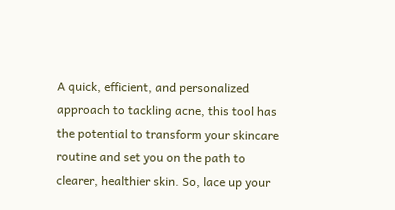A quick, efficient, and personalized approach to tackling acne, this tool has the potential to transform your skincare routine and set you on the path to clearer, healthier skin. So, lace up your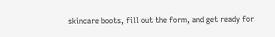skincare boots, fill out the form, and get ready for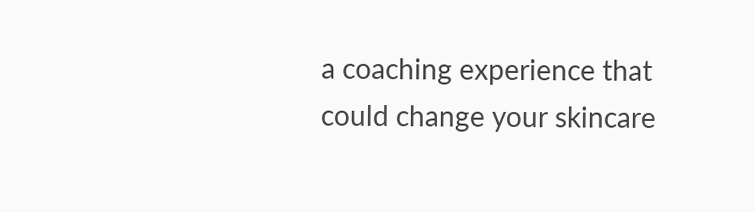a coaching experience that could change your skincare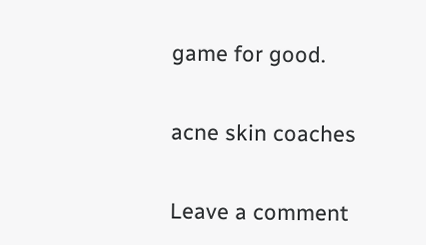game for good.

acne skin coaches

Leave a comment